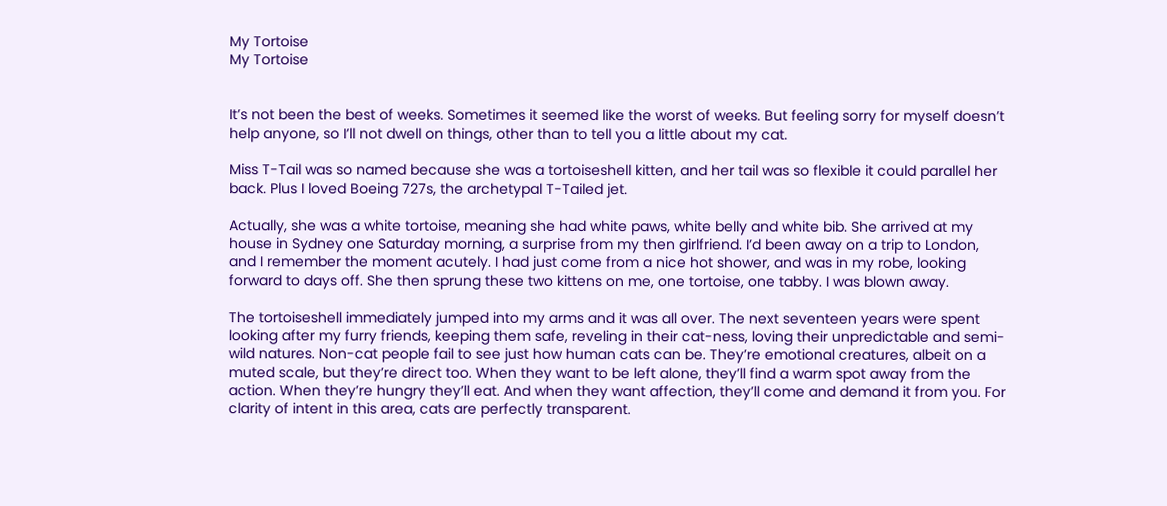My Tortoise
My Tortoise


It’s not been the best of weeks. Sometimes it seemed like the worst of weeks. But feeling sorry for myself doesn’t help anyone, so I’ll not dwell on things, other than to tell you a little about my cat.

Miss T-Tail was so named because she was a tortoiseshell kitten, and her tail was so flexible it could parallel her back. Plus I loved Boeing 727s, the archetypal T-Tailed jet.

Actually, she was a white tortoise, meaning she had white paws, white belly and white bib. She arrived at my house in Sydney one Saturday morning, a surprise from my then girlfriend. I’d been away on a trip to London, and I remember the moment acutely. I had just come from a nice hot shower, and was in my robe, looking forward to days off. She then sprung these two kittens on me, one tortoise, one tabby. I was blown away.

The tortoiseshell immediately jumped into my arms and it was all over. The next seventeen years were spent looking after my furry friends, keeping them safe, reveling in their cat-ness, loving their unpredictable and semi-wild natures. Non-cat people fail to see just how human cats can be. They’re emotional creatures, albeit on a muted scale, but they’re direct too. When they want to be left alone, they’ll find a warm spot away from the action. When they’re hungry they’ll eat. And when they want affection, they’ll come and demand it from you. For clarity of intent in this area, cats are perfectly transparent.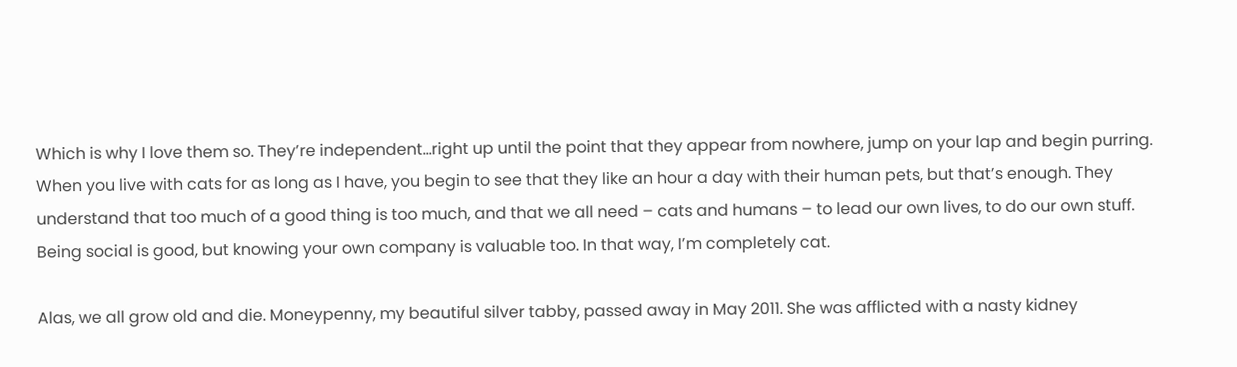Which is why I love them so. They’re independent…right up until the point that they appear from nowhere, jump on your lap and begin purring. When you live with cats for as long as I have, you begin to see that they like an hour a day with their human pets, but that’s enough. They understand that too much of a good thing is too much, and that we all need – cats and humans – to lead our own lives, to do our own stuff. Being social is good, but knowing your own company is valuable too. In that way, I’m completely cat.

Alas, we all grow old and die. Moneypenny, my beautiful silver tabby, passed away in May 2011. She was afflicted with a nasty kidney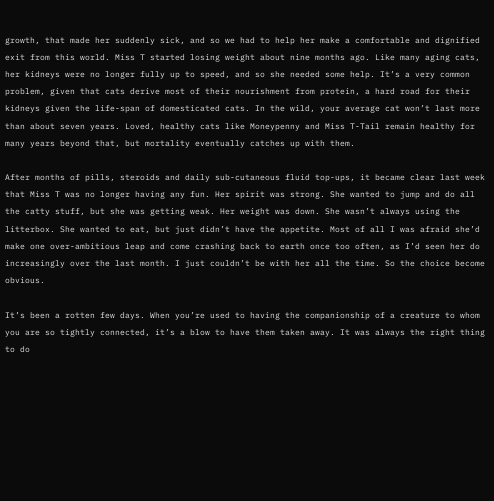growth, that made her suddenly sick, and so we had to help her make a comfortable and dignified exit from this world. Miss T started losing weight about nine months ago. Like many aging cats, her kidneys were no longer fully up to speed, and so she needed some help. It’s a very common problem, given that cats derive most of their nourishment from protein, a hard road for their kidneys given the life-span of domesticated cats. In the wild, your average cat won’t last more than about seven years. Loved, healthy cats like Moneypenny and Miss T-Tail remain healthy for many years beyond that, but mortality eventually catches up with them.

After months of pills, steroids and daily sub-cutaneous fluid top-ups, it became clear last week that Miss T was no longer having any fun. Her spirit was strong. She wanted to jump and do all the catty stuff, but she was getting weak. Her weight was down. She wasn’t always using the litterbox. She wanted to eat, but just didn’t have the appetite. Most of all I was afraid she’d make one over-ambitious leap and come crashing back to earth once too often, as I’d seen her do increasingly over the last month. I just couldn’t be with her all the time. So the choice become obvious.

It’s been a rotten few days. When you’re used to having the companionship of a creature to whom you are so tightly connected, it’s a blow to have them taken away. It was always the right thing to do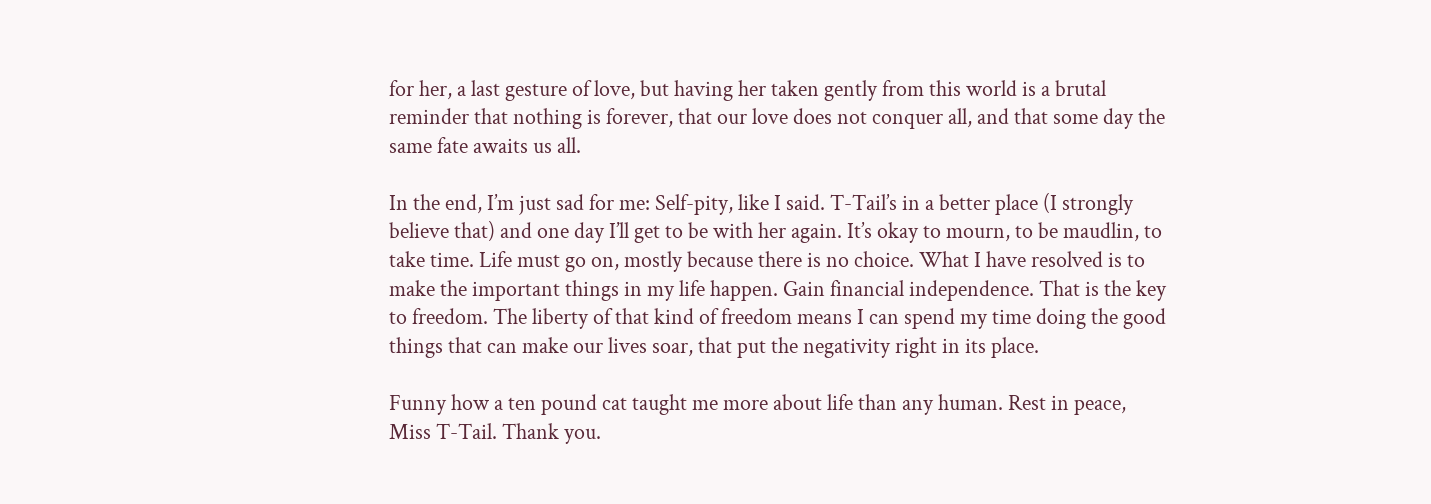for her, a last gesture of love, but having her taken gently from this world is a brutal reminder that nothing is forever, that our love does not conquer all, and that some day the same fate awaits us all.

In the end, I’m just sad for me: Self-pity, like I said. T-Tail’s in a better place (I strongly believe that) and one day I’ll get to be with her again. It’s okay to mourn, to be maudlin, to take time. Life must go on, mostly because there is no choice. What I have resolved is to make the important things in my life happen. Gain financial independence. That is the key to freedom. The liberty of that kind of freedom means I can spend my time doing the good things that can make our lives soar, that put the negativity right in its place.

Funny how a ten pound cat taught me more about life than any human. Rest in peace, Miss T-Tail. Thank you.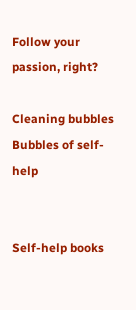Follow your passion, right?

Cleaning bubbles
Bubbles of self-help


Self-help books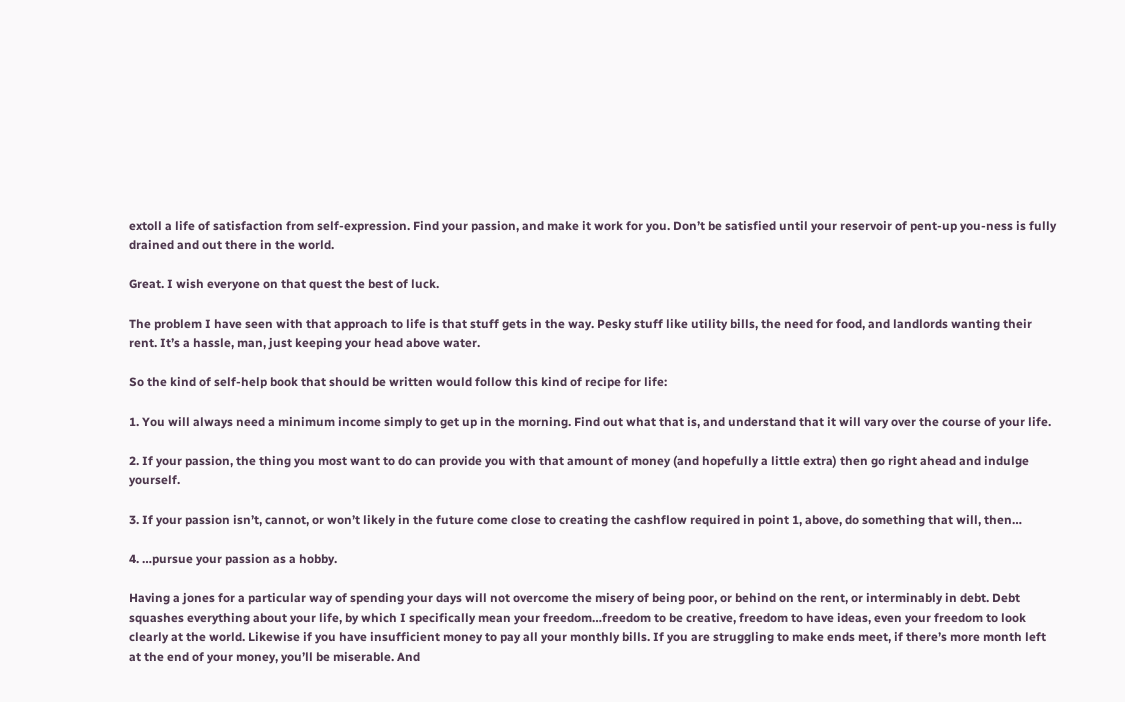extoll a life of satisfaction from self-expression. Find your passion, and make it work for you. Don’t be satisfied until your reservoir of pent-up you-ness is fully drained and out there in the world.

Great. I wish everyone on that quest the best of luck.

The problem I have seen with that approach to life is that stuff gets in the way. Pesky stuff like utility bills, the need for food, and landlords wanting their rent. It’s a hassle, man, just keeping your head above water.

So the kind of self-help book that should be written would follow this kind of recipe for life:

1. You will always need a minimum income simply to get up in the morning. Find out what that is, and understand that it will vary over the course of your life.

2. If your passion, the thing you most want to do can provide you with that amount of money (and hopefully a little extra) then go right ahead and indulge yourself.

3. If your passion isn’t, cannot, or won’t likely in the future come close to creating the cashflow required in point 1, above, do something that will, then…

4. …pursue your passion as a hobby.

Having a jones for a particular way of spending your days will not overcome the misery of being poor, or behind on the rent, or interminably in debt. Debt squashes everything about your life, by which I specifically mean your freedom…freedom to be creative, freedom to have ideas, even your freedom to look clearly at the world. Likewise if you have insufficient money to pay all your monthly bills. If you are struggling to make ends meet, if there’s more month left at the end of your money, you’ll be miserable. And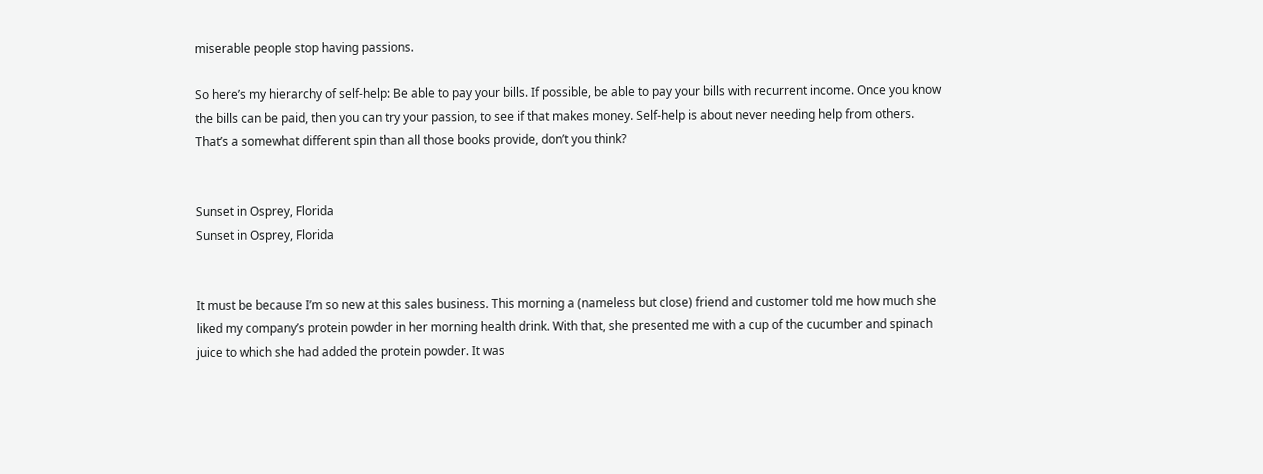miserable people stop having passions.

So here’s my hierarchy of self-help: Be able to pay your bills. If possible, be able to pay your bills with recurrent income. Once you know the bills can be paid, then you can try your passion, to see if that makes money. Self-help is about never needing help from others. That’s a somewhat different spin than all those books provide, don’t you think?


Sunset in Osprey, Florida
Sunset in Osprey, Florida


It must be because I’m so new at this sales business. This morning a (nameless but close) friend and customer told me how much she liked my company’s protein powder in her morning health drink. With that, she presented me with a cup of the cucumber and spinach juice to which she had added the protein powder. It was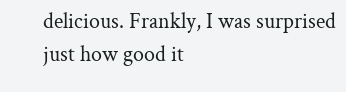delicious. Frankly, I was surprised just how good it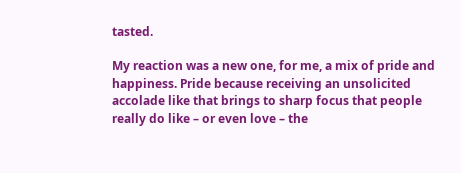tasted.

My reaction was a new one, for me, a mix of pride and happiness. Pride because receiving an unsolicited accolade like that brings to sharp focus that people really do like – or even love – the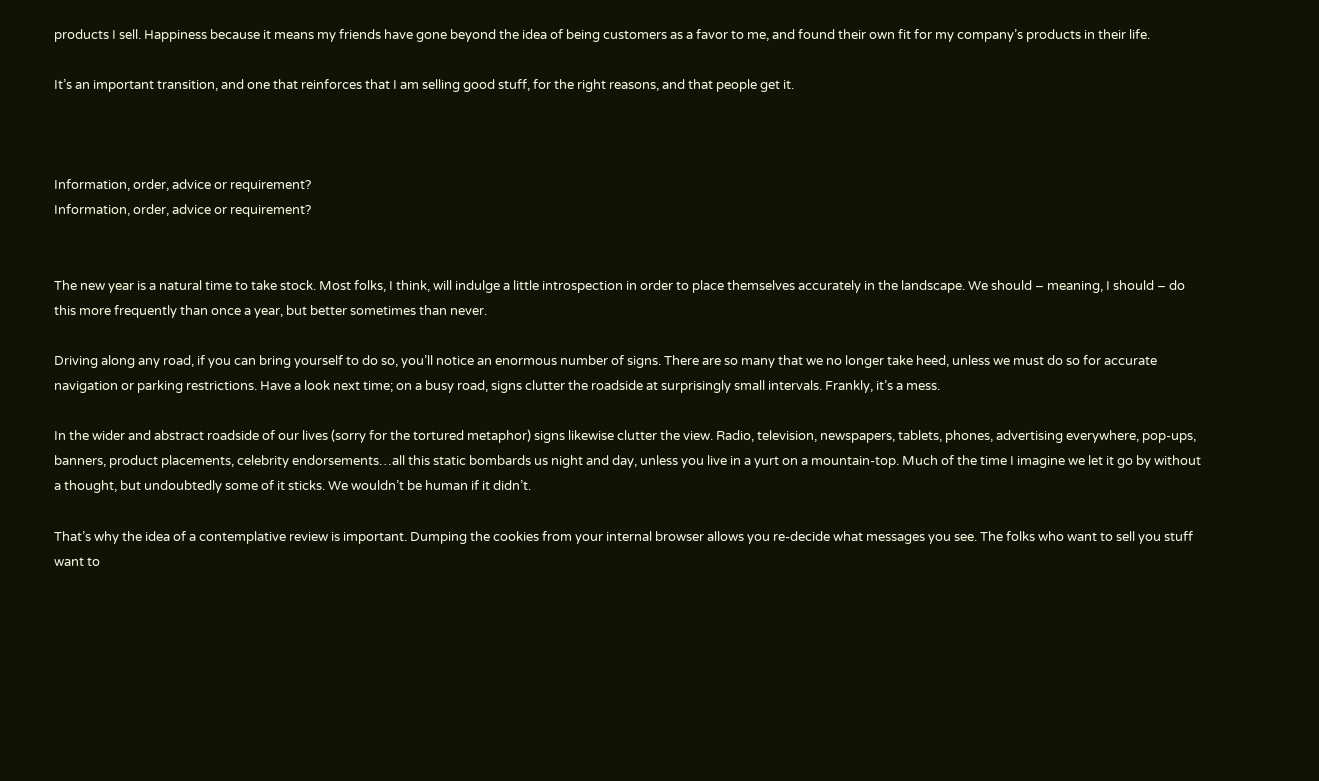products I sell. Happiness because it means my friends have gone beyond the idea of being customers as a favor to me, and found their own fit for my company’s products in their life.

It’s an important transition, and one that reinforces that I am selling good stuff, for the right reasons, and that people get it.



Information, order, advice or requirement?
Information, order, advice or requirement?


The new year is a natural time to take stock. Most folks, I think, will indulge a little introspection in order to place themselves accurately in the landscape. We should – meaning, I should – do this more frequently than once a year, but better sometimes than never.

Driving along any road, if you can bring yourself to do so, you’ll notice an enormous number of signs. There are so many that we no longer take heed, unless we must do so for accurate navigation or parking restrictions. Have a look next time; on a busy road, signs clutter the roadside at surprisingly small intervals. Frankly, it’s a mess.

In the wider and abstract roadside of our lives (sorry for the tortured metaphor) signs likewise clutter the view. Radio, television, newspapers, tablets, phones, advertising everywhere, pop-ups, banners, product placements, celebrity endorsements…all this static bombards us night and day, unless you live in a yurt on a mountain-top. Much of the time I imagine we let it go by without a thought, but undoubtedly some of it sticks. We wouldn’t be human if it didn’t.

That’s why the idea of a contemplative review is important. Dumping the cookies from your internal browser allows you re-decide what messages you see. The folks who want to sell you stuff want to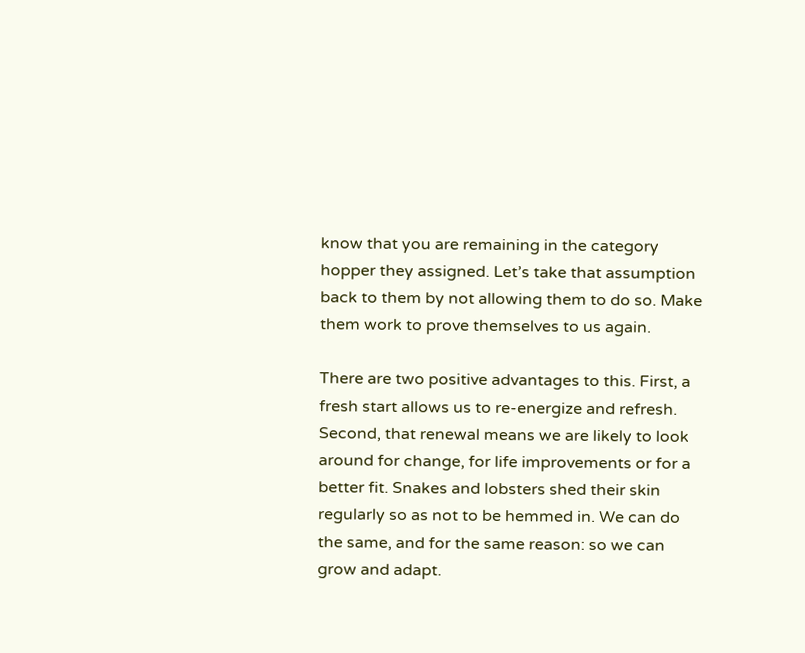know that you are remaining in the category hopper they assigned. Let’s take that assumption back to them by not allowing them to do so. Make them work to prove themselves to us again.

There are two positive advantages to this. First, a fresh start allows us to re-energize and refresh. Second, that renewal means we are likely to look around for change, for life improvements or for a better fit. Snakes and lobsters shed their skin regularly so as not to be hemmed in. We can do the same, and for the same reason: so we can grow and adapt.